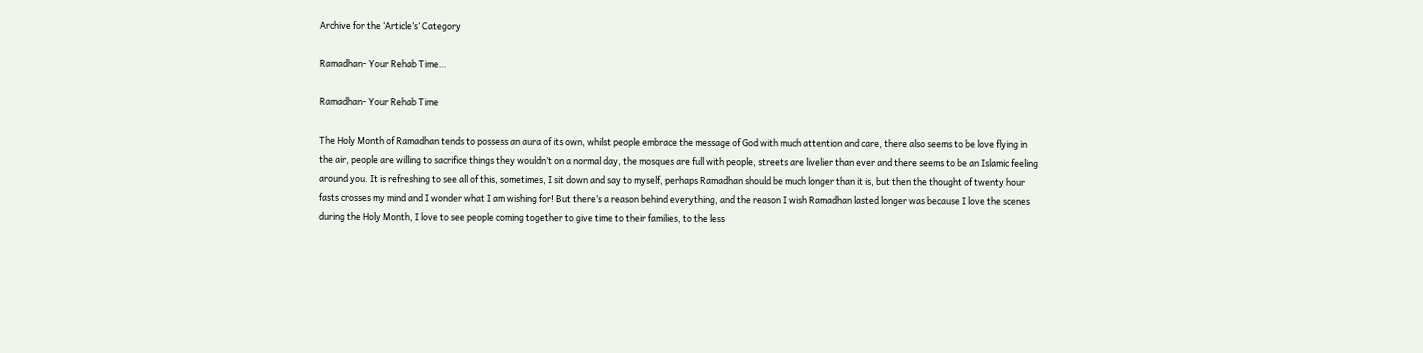Archive for the ‘Article’s’ Category

Ramadhan- Your Rehab Time…

Ramadhan- Your Rehab Time

The Holy Month of Ramadhan tends to possess an aura of its own, whilst people embrace the message of God with much attention and care, there also seems to be love flying in the air, people are willing to sacrifice things they wouldn’t on a normal day, the mosques are full with people, streets are livelier than ever and there seems to be an Islamic feeling around you. It is refreshing to see all of this, sometimes, I sit down and say to myself, perhaps Ramadhan should be much longer than it is, but then the thought of twenty hour fasts crosses my mind and I wonder what I am wishing for! But there’s a reason behind everything, and the reason I wish Ramadhan lasted longer was because I love the scenes during the Holy Month, I love to see people coming together to give time to their families, to the less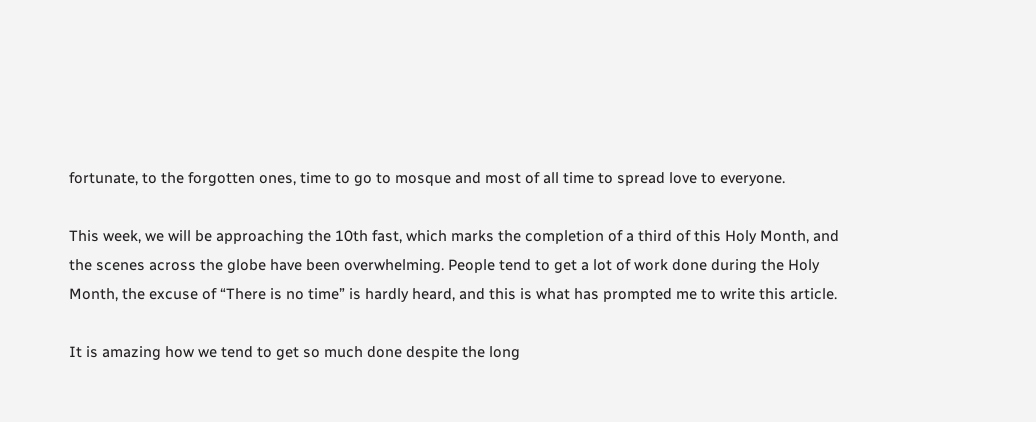fortunate, to the forgotten ones, time to go to mosque and most of all time to spread love to everyone.

This week, we will be approaching the 10th fast, which marks the completion of a third of this Holy Month, and the scenes across the globe have been overwhelming. People tend to get a lot of work done during the Holy Month, the excuse of “There is no time” is hardly heard, and this is what has prompted me to write this article.

It is amazing how we tend to get so much done despite the long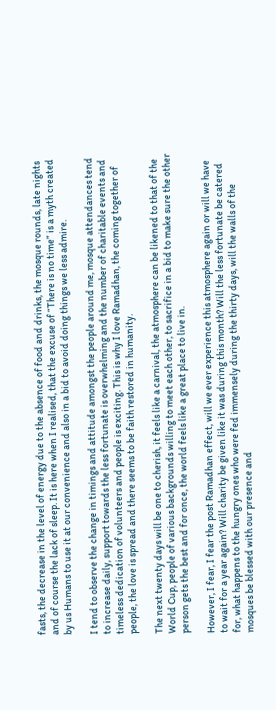fasts, the decrease in the level of energy due to the absence of food and drinks, the mosque rounds, late nights and of course the lack of sleep. It is here when I realised, that the excuse of “There is no time” is a myth created by us Humans to use it at our convenience and also in a bid to avoid doing things we less admire.

I tend to observe the change in timings and attitude amongst the people around me, mosque attendances tend to increase daily, support towards the less fortunate is overwhelming and the number of charitable events and timeless dedication of volunteers and people is exciting. This is why I love Ramadhan, the coming together of people, the love is spread and there seems to be faith restored in humanity.

The next twenty days will be one to cherish, it feels like a carnival, the atmosphere can be likened to that of the World Cup, people of various backgrounds willing to meet each other, to sacrifice in a bid to make sure the other person gets the best and for once, the world feels like a great place to live in.

However, I fear, I fear the post Ramadhan effect, will we ever experience this atmosphere again or will we have to wait for a year again? Will charity be given like it was during this month? Will the less fortunate be catered for, what happens to the hungry ones who were fed immensely during the thirty days, will the walls of the mosques be blessed with our presence and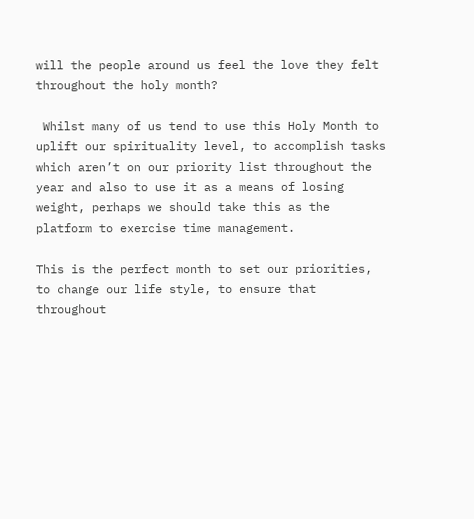will the people around us feel the love they felt throughout the holy month?

 Whilst many of us tend to use this Holy Month to uplift our spirituality level, to accomplish tasks which aren’t on our priority list throughout the year and also to use it as a means of losing weight, perhaps we should take this as the platform to exercise time management.

This is the perfect month to set our priorities, to change our life style, to ensure that throughout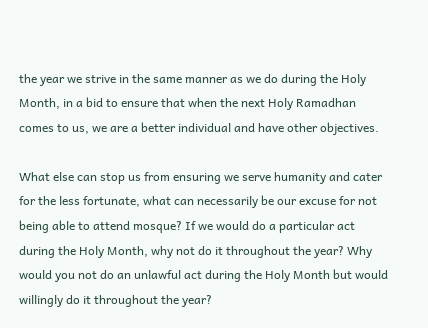the year we strive in the same manner as we do during the Holy Month, in a bid to ensure that when the next Holy Ramadhan comes to us, we are a better individual and have other objectives.

What else can stop us from ensuring we serve humanity and cater for the less fortunate, what can necessarily be our excuse for not being able to attend mosque? If we would do a particular act during the Holy Month, why not do it throughout the year? Why would you not do an unlawful act during the Holy Month but would willingly do it throughout the year?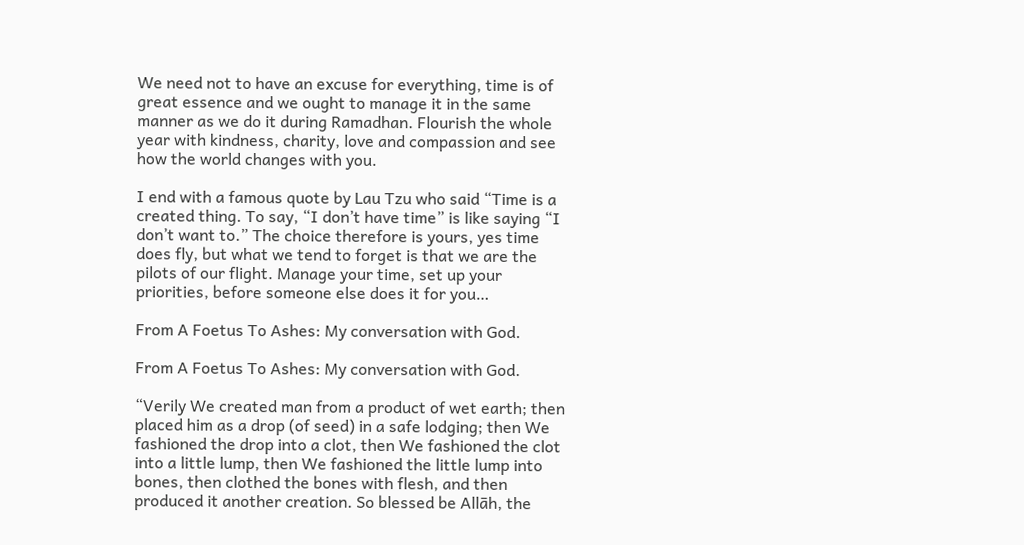We need not to have an excuse for everything, time is of great essence and we ought to manage it in the same manner as we do it during Ramadhan. Flourish the whole year with kindness, charity, love and compassion and see how the world changes with you.

I end with a famous quote by Lau Tzu who said “Time is a created thing. To say, “I don’t have time” is like saying “I don’t want to.” The choice therefore is yours, yes time does fly, but what we tend to forget is that we are the pilots of our flight. Manage your time, set up your priorities, before someone else does it for you…

From A Foetus To Ashes: My conversation with God.

From A Foetus To Ashes: My conversation with God.

“Verily We created man from a product of wet earth; then placed him as a drop (of seed) in a safe lodging; then We fashioned the drop into a clot, then We fashioned the clot into a little lump, then We fashioned the little lump into bones, then clothed the bones with flesh, and then produced it another creation. So blessed be Allāh, the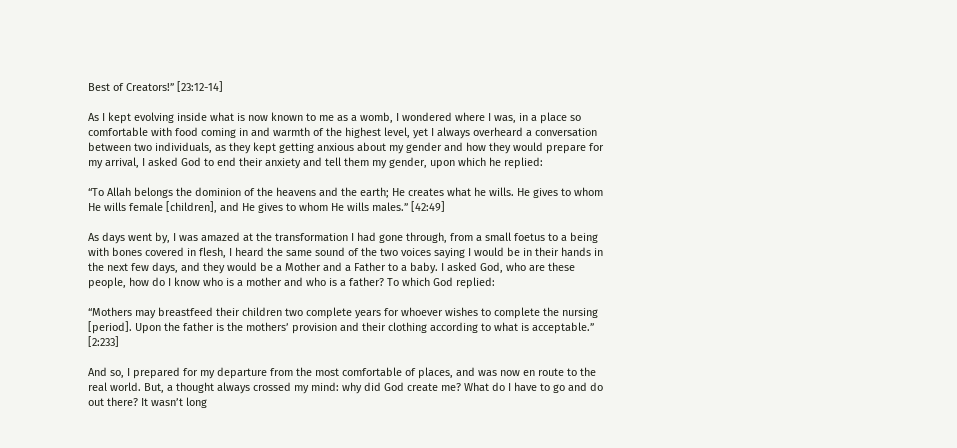Best of Creators!” [23:12-14]

As I kept evolving inside what is now known to me as a womb, I wondered where I was, in a place so comfortable with food coming in and warmth of the highest level, yet I always overheard a conversation between two individuals, as they kept getting anxious about my gender and how they would prepare for my arrival, I asked God to end their anxiety and tell them my gender, upon which he replied:

“To Allah belongs the dominion of the heavens and the earth; He creates what he wills. He gives to whom He wills female [children], and He gives to whom He wills males.” [42:49]

As days went by, I was amazed at the transformation I had gone through, from a small foetus to a being with bones covered in flesh, I heard the same sound of the two voices saying I would be in their hands in the next few days, and they would be a Mother and a Father to a baby. I asked God, who are these people, how do I know who is a mother and who is a father? To which God replied:

“Mothers may breastfeed their children two complete years for whoever wishes to complete the nursing [period]. Upon the father is the mothers’ provision and their clothing according to what is acceptable.” [2:233]

And so, I prepared for my departure from the most comfortable of places, and was now en route to the real world. But, a thought always crossed my mind: why did God create me? What do I have to go and do out there? It wasn’t long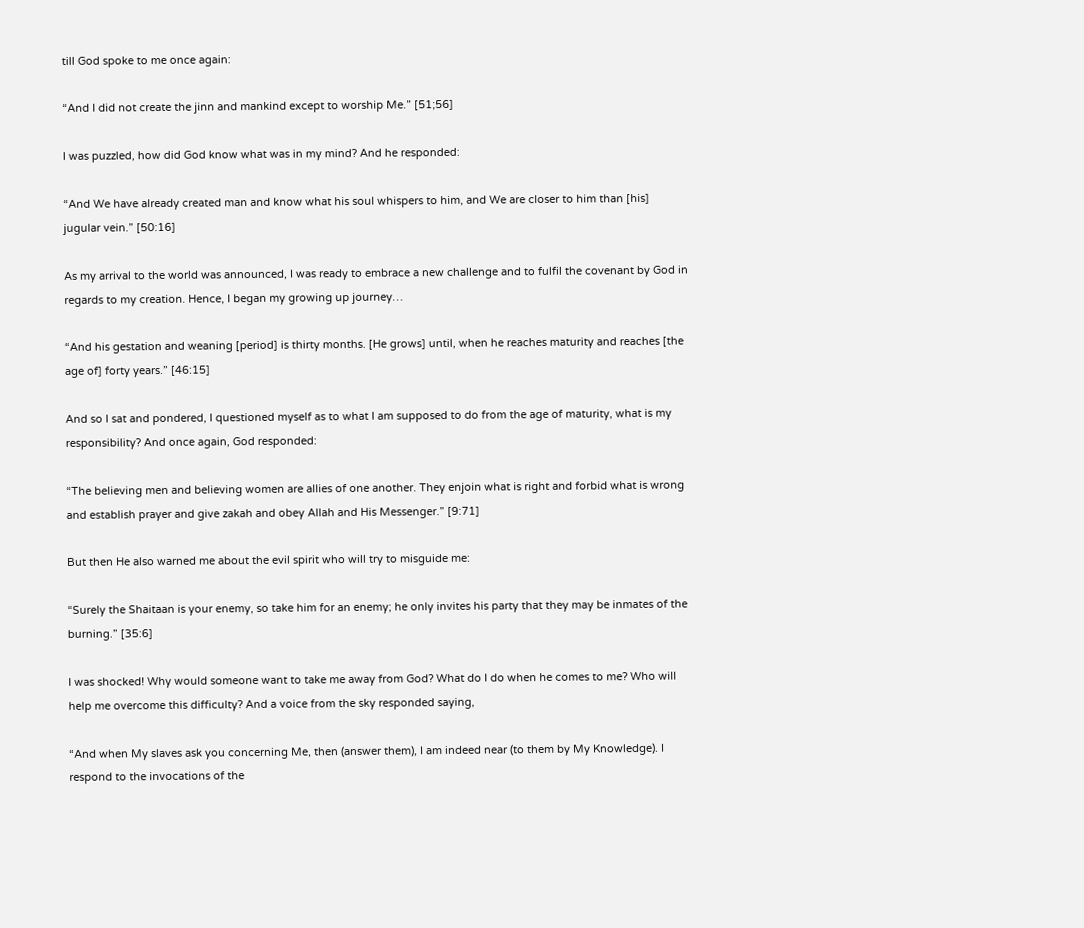till God spoke to me once again:

“And I did not create the jinn and mankind except to worship Me.” [51;56]

I was puzzled, how did God know what was in my mind? And he responded:

“And We have already created man and know what his soul whispers to him, and We are closer to him than [his] jugular vein.” [50:16]

As my arrival to the world was announced, I was ready to embrace a new challenge and to fulfil the covenant by God in regards to my creation. Hence, I began my growing up journey…

“And his gestation and weaning [period] is thirty months. [He grows] until, when he reaches maturity and reaches [the age of] forty years.” [46:15]

And so I sat and pondered, I questioned myself as to what I am supposed to do from the age of maturity, what is my responsibility? And once again, God responded:

“The believing men and believing women are allies of one another. They enjoin what is right and forbid what is wrong and establish prayer and give zakah and obey Allah and His Messenger.” [9:71]

But then He also warned me about the evil spirit who will try to misguide me:

“Surely the Shaitaan is your enemy, so take him for an enemy; he only invites his party that they may be inmates of the burning.” [35:6]

I was shocked! Why would someone want to take me away from God? What do I do when he comes to me? Who will help me overcome this difficulty? And a voice from the sky responded saying,

“And when My slaves ask you concerning Me, then (answer them), I am indeed near (to them by My Knowledge). I respond to the invocations of the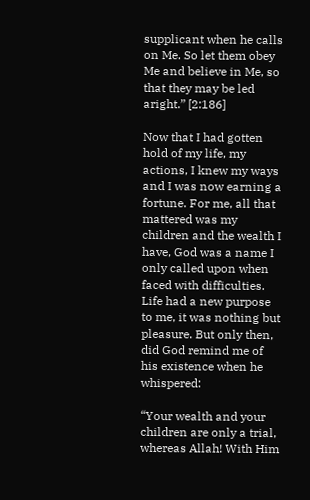supplicant when he calls on Me. So let them obey Me and believe in Me, so that they may be led aright.” [2:186]

Now that I had gotten hold of my life, my actions, I knew my ways and I was now earning a fortune. For me, all that mattered was my children and the wealth I have, God was a name I only called upon when faced with difficulties. Life had a new purpose to me, it was nothing but pleasure. But only then, did God remind me of his existence when he whispered:

“Your wealth and your children are only a trial, whereas Allah! With Him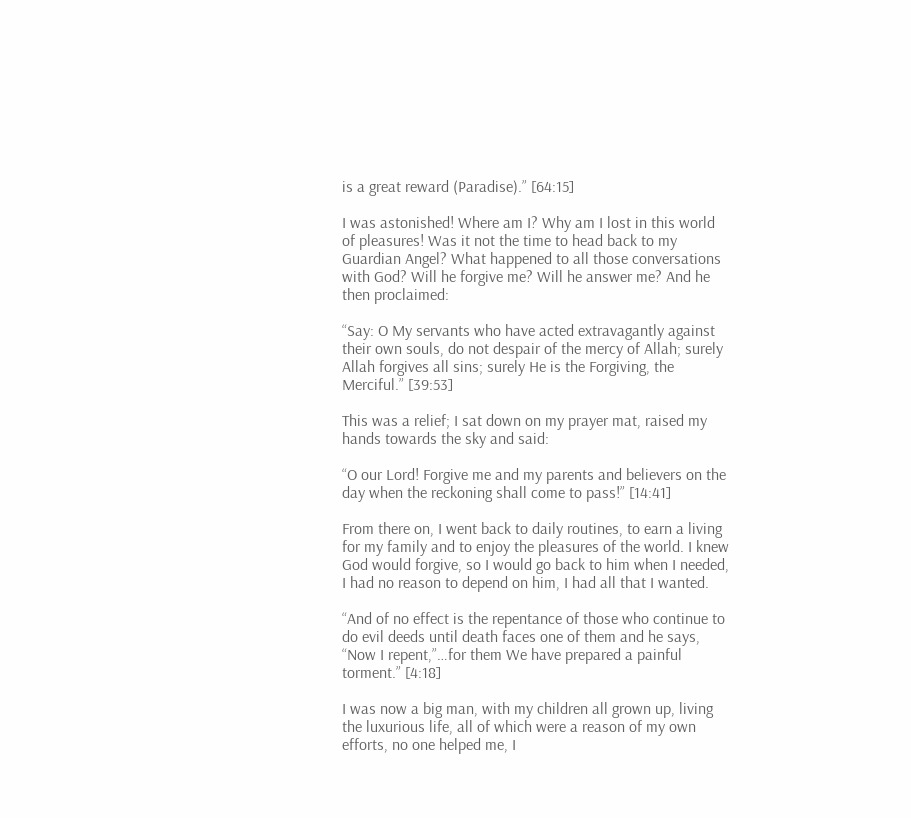is a great reward (Paradise).” [64:15]

I was astonished! Where am I? Why am I lost in this world of pleasures! Was it not the time to head back to my Guardian Angel? What happened to all those conversations with God? Will he forgive me? Will he answer me? And he then proclaimed:

“Say: O My servants who have acted extravagantly against their own souls, do not despair of the mercy of Allah; surely Allah forgives all sins; surely He is the Forgiving, the Merciful.” [39:53]

This was a relief; I sat down on my prayer mat, raised my hands towards the sky and said:

“O our Lord! Forgive me and my parents and believers on the day when the reckoning shall come to pass!” [14:41]

From there on, I went back to daily routines, to earn a living for my family and to enjoy the pleasures of the world. I knew God would forgive, so I would go back to him when I needed, I had no reason to depend on him, I had all that I wanted.

“And of no effect is the repentance of those who continue to do evil deeds until death faces one of them and he says, “Now I repent,”…for them We have prepared a painful torment.” [4:18]

I was now a big man, with my children all grown up, living the luxurious life, all of which were a reason of my own efforts, no one helped me, I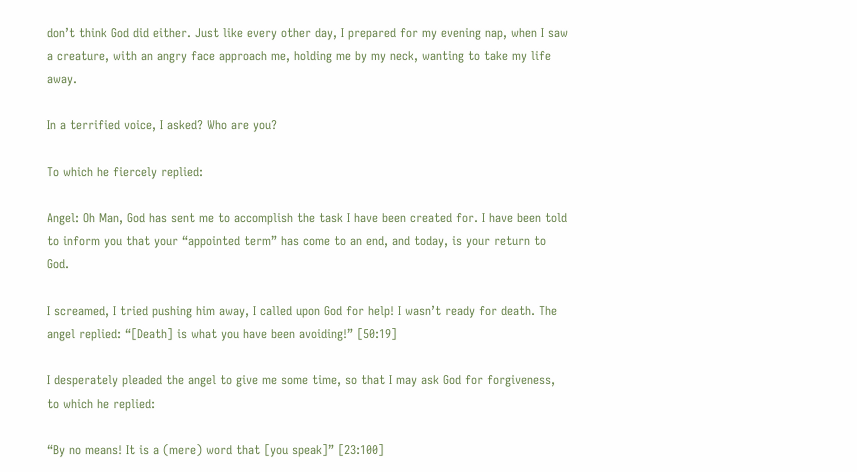don’t think God did either. Just like every other day, I prepared for my evening nap, when I saw a creature, with an angry face approach me, holding me by my neck, wanting to take my life away.

In a terrified voice, I asked? Who are you?

To which he fiercely replied:

Angel: Oh Man, God has sent me to accomplish the task I have been created for. I have been told to inform you that your “appointed term” has come to an end, and today, is your return to God.

I screamed, I tried pushing him away, I called upon God for help! I wasn’t ready for death. The angel replied: “[Death] is what you have been avoiding!” [50:19]

I desperately pleaded the angel to give me some time, so that I may ask God for forgiveness, to which he replied:

“By no means! It is a (mere) word that [you speak]” [23:100]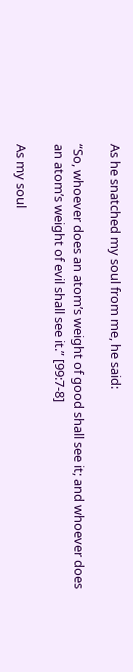As he snatched my soul from me, he said:

“So, whoever does an atom’s weight of good shall see it; and whoever does an atom’s weight of evil shall see it.” [99:7-8]

As my soul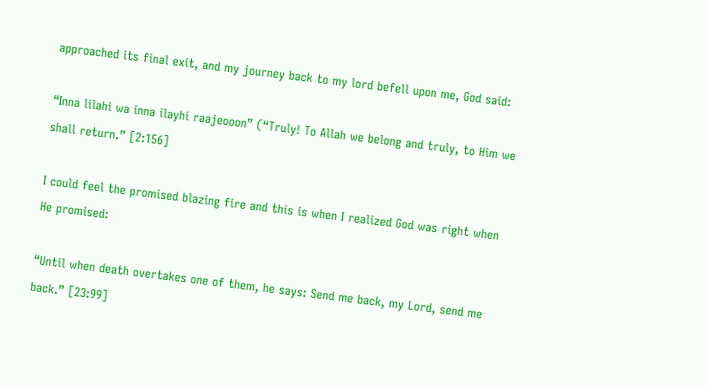approached its final exit, and my journey back to my lord befell upon me, God said:

“Inna lilahi wa inna ilayhi raajeooon” (“Truly! To Allah we belong and truly, to Him we shall return.” [2:156]

I could feel the promised blazing fire and this is when I realized God was right when He promised:

“Until when death overtakes one of them, he says: Send me back, my Lord, send me back.” [23:99]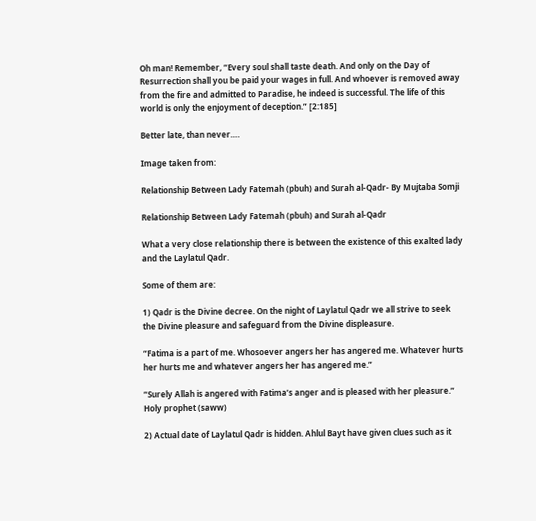Oh man! Remember, “Every soul shall taste death. And only on the Day of Resurrection shall you be paid your wages in full. And whoever is removed away from the fire and admitted to Paradise, he indeed is successful. The life of this world is only the enjoyment of deception.” [2:185]

Better late, than never….

Image taken from:

Relationship Between Lady Fatemah (pbuh) and Surah al-Qadr- By Mujtaba Somji

Relationship Between Lady Fatemah (pbuh) and Surah al-Qadr

What a very close relationship there is between the existence of this exalted lady and the Laylatul Qadr.

Some of them are:

1) Qadr is the Divine decree. On the night of Laylatul Qadr we all strive to seek the Divine pleasure and safeguard from the Divine displeasure.

“Fatima is a part of me. Whosoever angers her has angered me. Whatever hurts her hurts me and whatever angers her has angered me.”

“Surely Allah is angered with Fatima’s anger and is pleased with her pleasure.” Holy prophet (saww)

2) Actual date of Laylatul Qadr is hidden. Ahlul Bayt have given clues such as it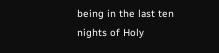being in the last ten nights of Holy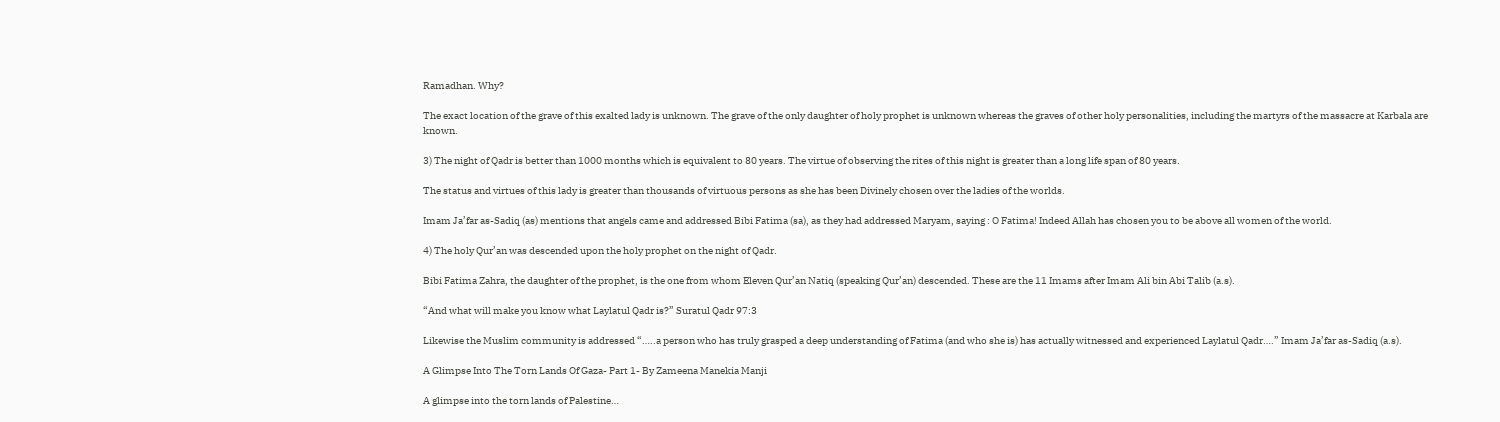Ramadhan. Why?

The exact location of the grave of this exalted lady is unknown. The grave of the only daughter of holy prophet is unknown whereas the graves of other holy personalities, including the martyrs of the massacre at Karbala are known.

3) The night of Qadr is better than 1000 months which is equivalent to 80 years. The virtue of observing the rites of this night is greater than a long life span of 80 years.

The status and virtues of this lady is greater than thousands of virtuous persons as she has been Divinely chosen over the ladies of the worlds.

Imam Ja’far as-Sadiq (as) mentions that angels came and addressed Bibi Fatima (sa), as they had addressed Maryam, saying : O Fatima! Indeed Allah has chosen you to be above all women of the world.

4) The holy Qur’an was descended upon the holy prophet on the night of Qadr.

Bibi Fatima Zahra, the daughter of the prophet, is the one from whom Eleven Qur’an Natiq (speaking Qur’an) descended. These are the 11 Imams after Imam Ali bin Abi Talib (a.s).

“And what will make you know what Laylatul Qadr is?” Suratul Qadr 97:3

Likewise the Muslim community is addressed “…..a person who has truly grasped a deep understanding of Fatima (and who she is) has actually witnessed and experienced Laylatul Qadr….” Imam Ja’far as-Sadiq (a.s).

A Glimpse Into The Torn Lands Of Gaza- Part 1- By Zameena Manekia Manji

A glimpse into the torn lands of Palestine…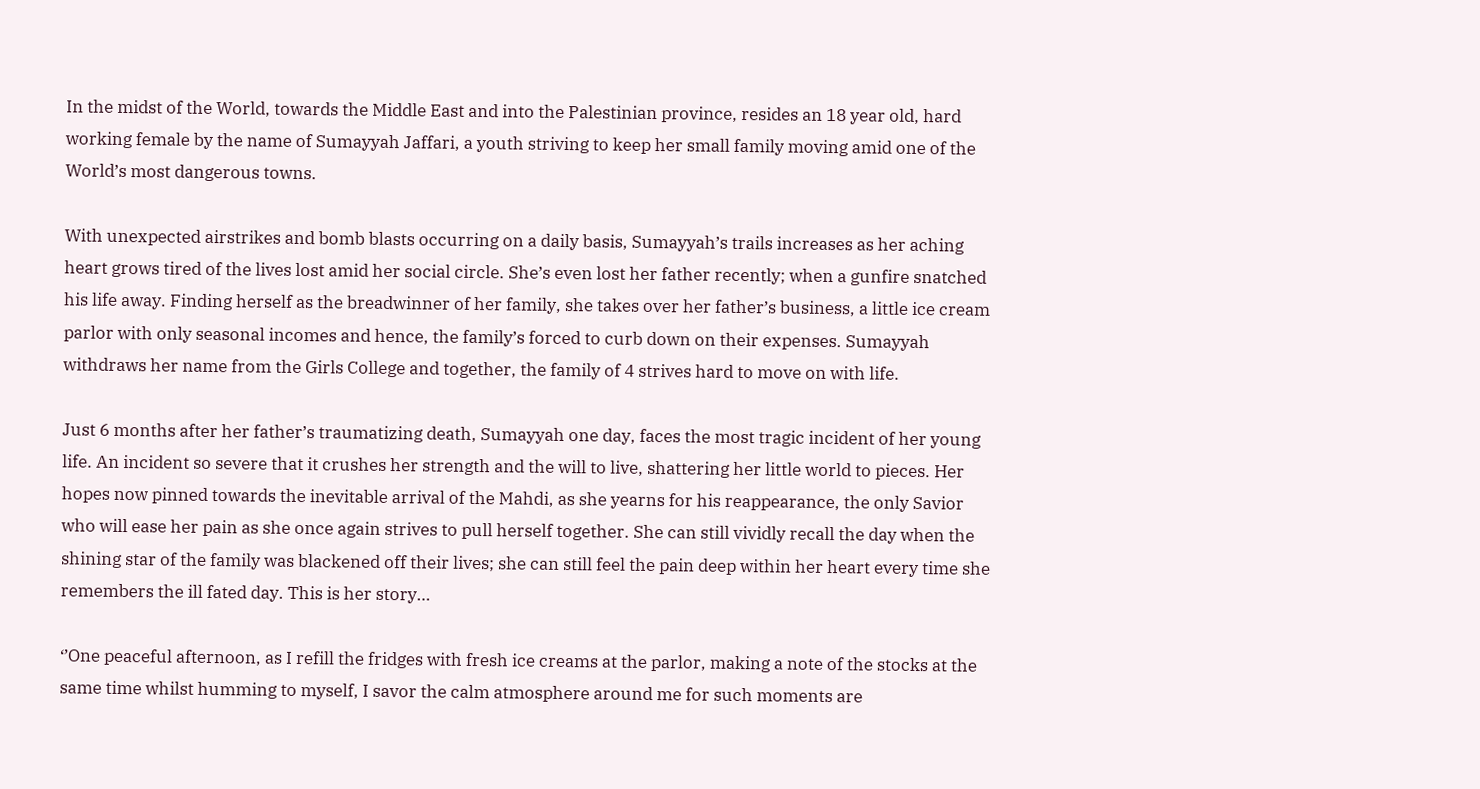In the midst of the World, towards the Middle East and into the Palestinian province, resides an 18 year old, hard working female by the name of Sumayyah Jaffari, a youth striving to keep her small family moving amid one of the World’s most dangerous towns.

With unexpected airstrikes and bomb blasts occurring on a daily basis, Sumayyah’s trails increases as her aching heart grows tired of the lives lost amid her social circle. She’s even lost her father recently; when a gunfire snatched his life away. Finding herself as the breadwinner of her family, she takes over her father’s business, a little ice cream parlor with only seasonal incomes and hence, the family’s forced to curb down on their expenses. Sumayyah withdraws her name from the Girls College and together, the family of 4 strives hard to move on with life.

Just 6 months after her father’s traumatizing death, Sumayyah one day, faces the most tragic incident of her young life. An incident so severe that it crushes her strength and the will to live, shattering her little world to pieces. Her hopes now pinned towards the inevitable arrival of the Mahdi, as she yearns for his reappearance, the only Savior who will ease her pain as she once again strives to pull herself together. She can still vividly recall the day when the shining star of the family was blackened off their lives; she can still feel the pain deep within her heart every time she remembers the ill fated day. This is her story…

‘’One peaceful afternoon, as I refill the fridges with fresh ice creams at the parlor, making a note of the stocks at the same time whilst humming to myself, I savor the calm atmosphere around me for such moments are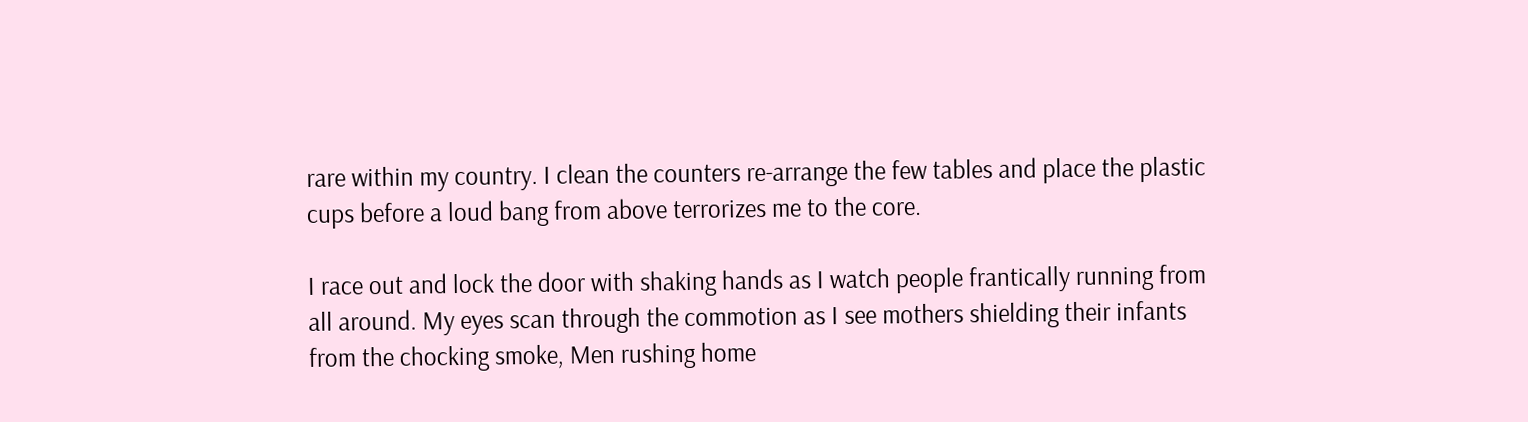rare within my country. I clean the counters re-arrange the few tables and place the plastic cups before a loud bang from above terrorizes me to the core.

I race out and lock the door with shaking hands as I watch people frantically running from all around. My eyes scan through the commotion as I see mothers shielding their infants from the chocking smoke, Men rushing home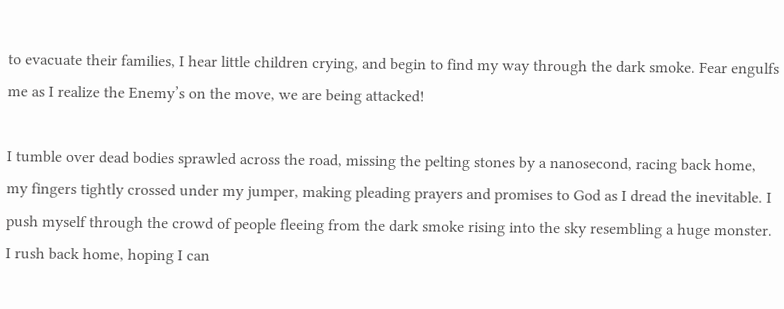to evacuate their families, I hear little children crying, and begin to find my way through the dark smoke. Fear engulfs me as I realize the Enemy’s on the move, we are being attacked!

I tumble over dead bodies sprawled across the road, missing the pelting stones by a nanosecond, racing back home, my fingers tightly crossed under my jumper, making pleading prayers and promises to God as I dread the inevitable. I push myself through the crowd of people fleeing from the dark smoke rising into the sky resembling a huge monster. I rush back home, hoping I can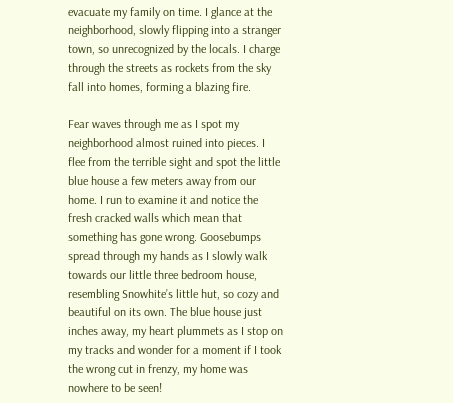evacuate my family on time. I glance at the neighborhood, slowly flipping into a stranger town, so unrecognized by the locals. I charge through the streets as rockets from the sky fall into homes, forming a blazing fire.

Fear waves through me as I spot my neighborhood almost ruined into pieces. I flee from the terrible sight and spot the little blue house a few meters away from our home. I run to examine it and notice the fresh cracked walls which mean that something has gone wrong. Goosebumps spread through my hands as I slowly walk towards our little three bedroom house, resembling Snowhite’s little hut, so cozy and beautiful on its own. The blue house just inches away, my heart plummets as I stop on my tracks and wonder for a moment if I took the wrong cut in frenzy, my home was nowhere to be seen!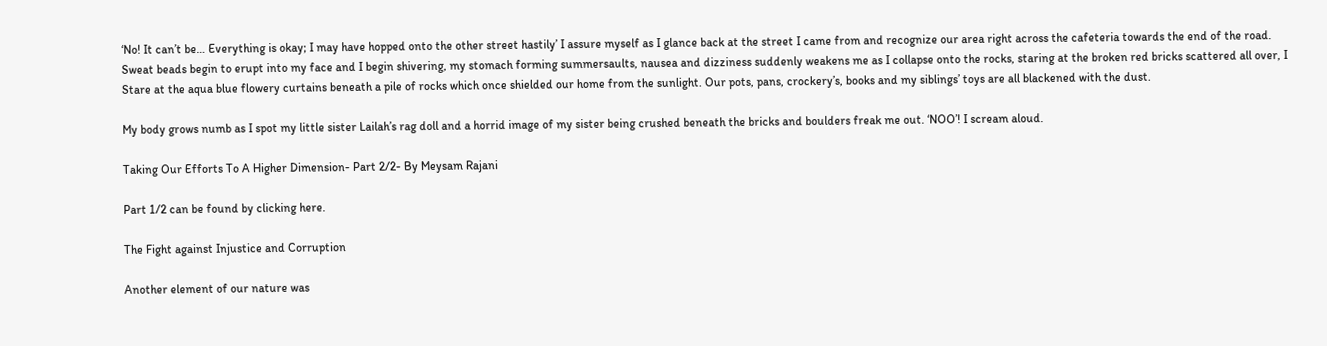‘No! It can’t be… Everything is okay; I may have hopped onto the other street hastily’ I assure myself as I glance back at the street I came from and recognize our area right across the cafeteria towards the end of the road. Sweat beads begin to erupt into my face and I begin shivering, my stomach forming summersaults, nausea and dizziness suddenly weakens me as I collapse onto the rocks, staring at the broken red bricks scattered all over, I Stare at the aqua blue flowery curtains beneath a pile of rocks which once shielded our home from the sunlight. Our pots, pans, crockery’s, books and my siblings’ toys are all blackened with the dust.

My body grows numb as I spot my little sister Lailah’s rag doll and a horrid image of my sister being crushed beneath the bricks and boulders freak me out. ‘NOO’! I scream aloud.

Taking Our Efforts To A Higher Dimension- Part 2/2- By Meysam Rajani

Part 1/2 can be found by clicking here.

The Fight against Injustice and Corruption

Another element of our nature was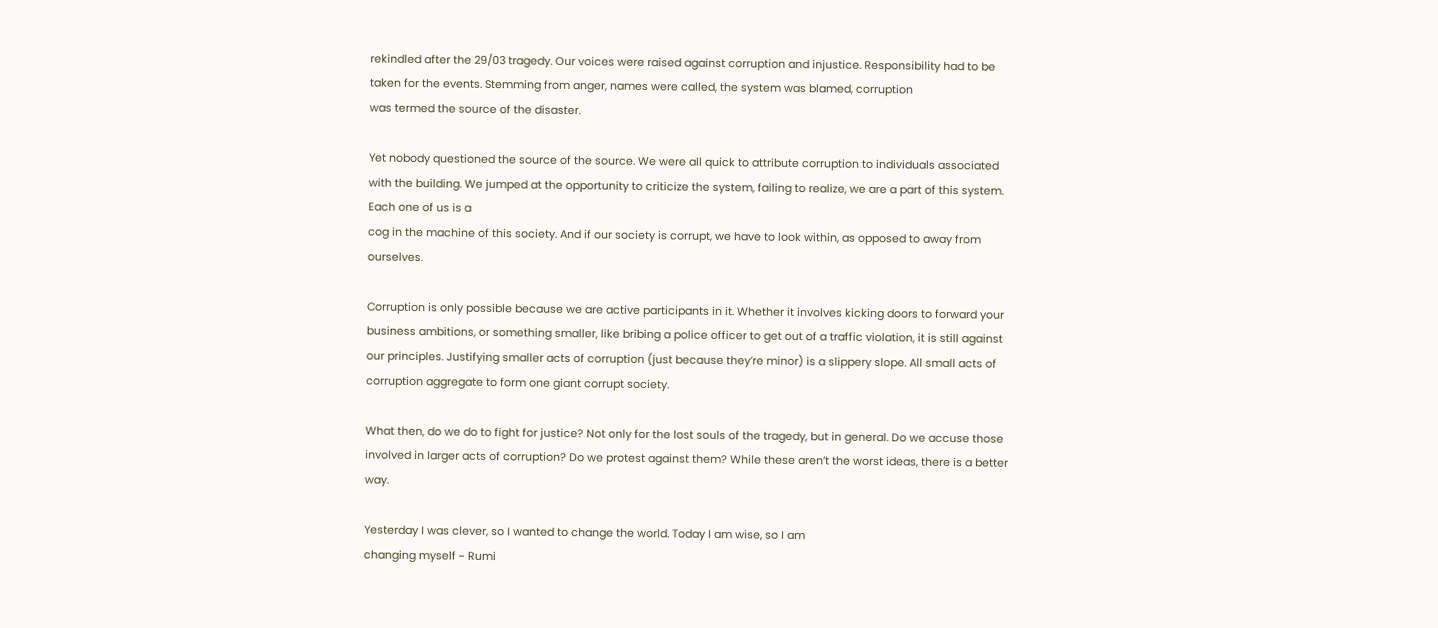rekindled after the 29/03 tragedy. Our voices were raised against corruption and injustice. Responsibility had to be taken for the events. Stemming from anger, names were called, the system was blamed, corruption
was termed the source of the disaster.

Yet nobody questioned the source of the source. We were all quick to attribute corruption to individuals associated with the building. We jumped at the opportunity to criticize the system, failing to realize, we are a part of this system. Each one of us is a
cog in the machine of this society. And if our society is corrupt, we have to look within, as opposed to away from ourselves.

Corruption is only possible because we are active participants in it. Whether it involves kicking doors to forward your business ambitions, or something smaller, like bribing a police officer to get out of a traffic violation, it is still against our principles. Justifying smaller acts of corruption (just because they’re minor) is a slippery slope. All small acts of corruption aggregate to form one giant corrupt society.

What then, do we do to fight for justice? Not only for the lost souls of the tragedy, but in general. Do we accuse those involved in larger acts of corruption? Do we protest against them? While these aren’t the worst ideas, there is a better way.

Yesterday I was clever, so I wanted to change the world. Today I am wise, so I am
changing myself ~ Rumi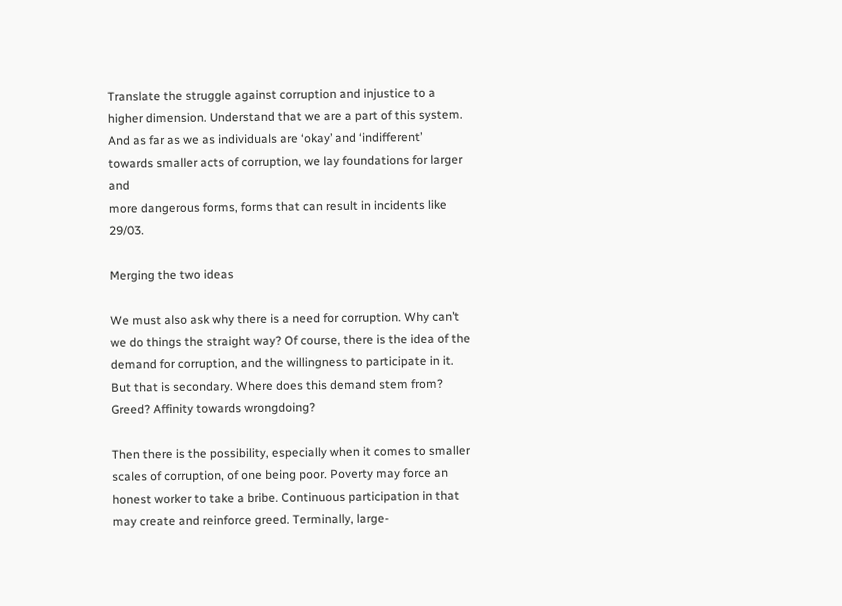Translate the struggle against corruption and injustice to a higher dimension. Understand that we are a part of this system. And as far as we as individuals are ‘okay’ and ‘indifferent’ towards smaller acts of corruption, we lay foundations for larger and
more dangerous forms, forms that can result in incidents like 29/03.

Merging the two ideas

We must also ask why there is a need for corruption. Why can’t we do things the straight way? Of course, there is the idea of the demand for corruption, and the willingness to participate in it. But that is secondary. Where does this demand stem from?
Greed? Affinity towards wrongdoing?

Then there is the possibility, especially when it comes to smaller scales of corruption, of one being poor. Poverty may force an honest worker to take a bribe. Continuous participation in that may create and reinforce greed. Terminally, large-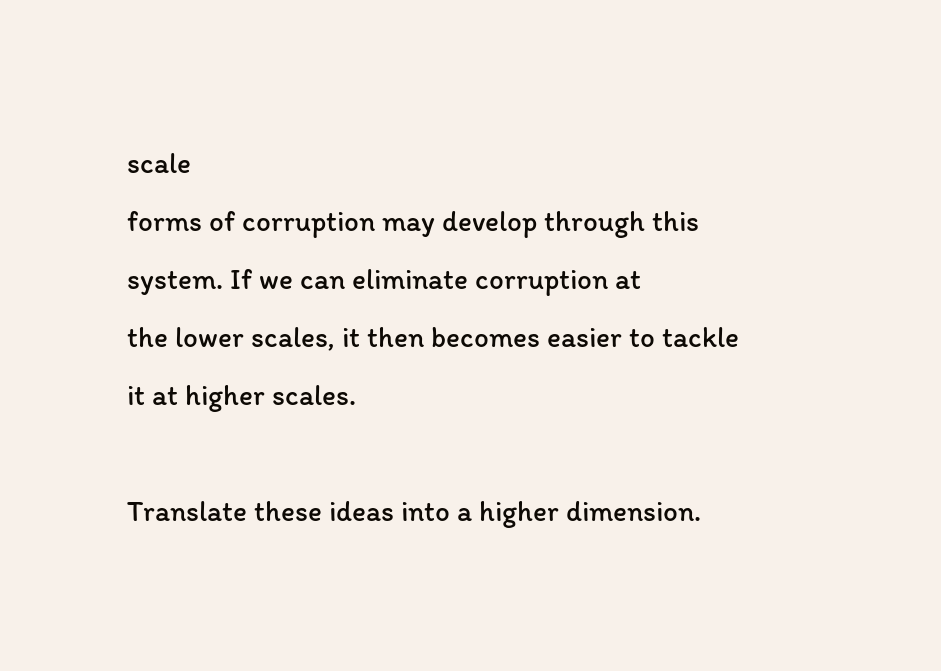scale
forms of corruption may develop through this system. If we can eliminate corruption at
the lower scales, it then becomes easier to tackle it at higher scales.

Translate these ideas into a higher dimension.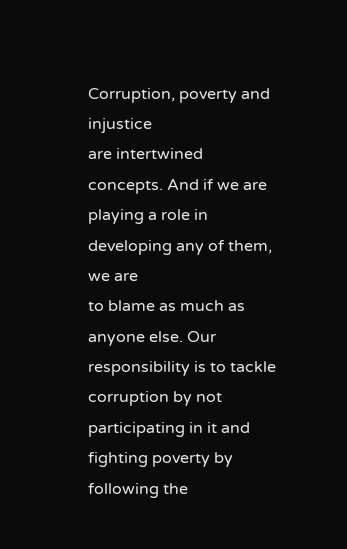Corruption, poverty and injustice
are intertwined concepts. And if we are playing a role in developing any of them, we are
to blame as much as anyone else. Our responsibility is to tackle corruption by not
participating in it and fighting poverty by following the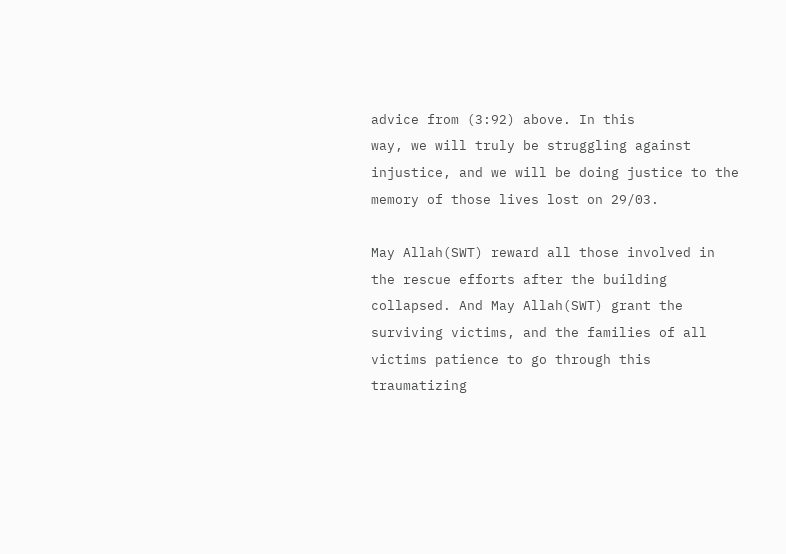advice from (3:92) above. In this
way, we will truly be struggling against injustice, and we will be doing justice to the
memory of those lives lost on 29/03.

May Allah(SWT) reward all those involved in the rescue efforts after the building
collapsed. And May Allah(SWT) grant the surviving victims, and the families of all
victims patience to go through this traumatizing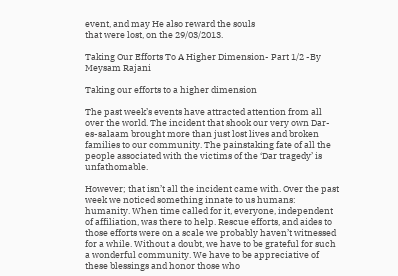event, and may He also reward the souls
that were lost, on the 29/03/2013.

Taking Our Efforts To A Higher Dimension- Part 1/2 -By Meysam Rajani

Taking our efforts to a higher dimension

The past week’s events have attracted attention from all over the world. The incident that shook our very own Dar-es-salaam brought more than just lost lives and broken families to our community. The painstaking fate of all the people associated with the victims of the ‘Dar tragedy’ is unfathomable.

However; that isn’t all the incident came with. Over the past week we noticed something innate to us humans: humanity. When time called for it, everyone, independent of affiliation, was there to help. Rescue efforts, and aides to those efforts were on a scale we probably haven’t witnessed for a while. Without a doubt, we have to be grateful for such a wonderful community. We have to be appreciative of these blessings and honor those who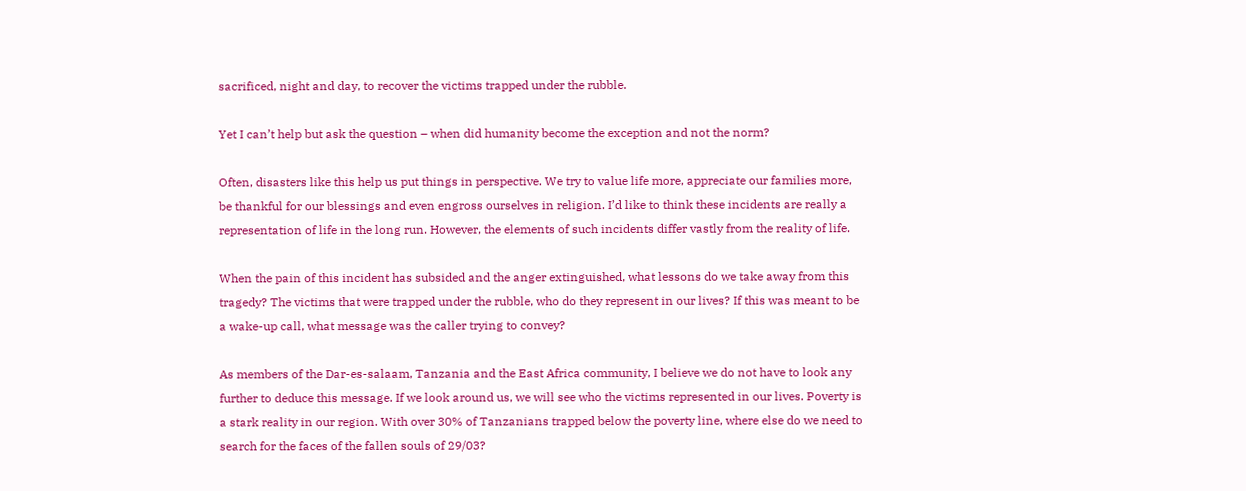sacrificed, night and day, to recover the victims trapped under the rubble.

Yet I can’t help but ask the question – when did humanity become the exception and not the norm?

Often, disasters like this help us put things in perspective. We try to value life more, appreciate our families more, be thankful for our blessings and even engross ourselves in religion. I’d like to think these incidents are really a representation of life in the long run. However, the elements of such incidents differ vastly from the reality of life.

When the pain of this incident has subsided and the anger extinguished, what lessons do we take away from this tragedy? The victims that were trapped under the rubble, who do they represent in our lives? If this was meant to be a wake-up call, what message was the caller trying to convey?

As members of the Dar-es-salaam, Tanzania and the East Africa community, I believe we do not have to look any further to deduce this message. If we look around us, we will see who the victims represented in our lives. Poverty is a stark reality in our region. With over 30% of Tanzanians trapped below the poverty line, where else do we need to search for the faces of the fallen souls of 29/03?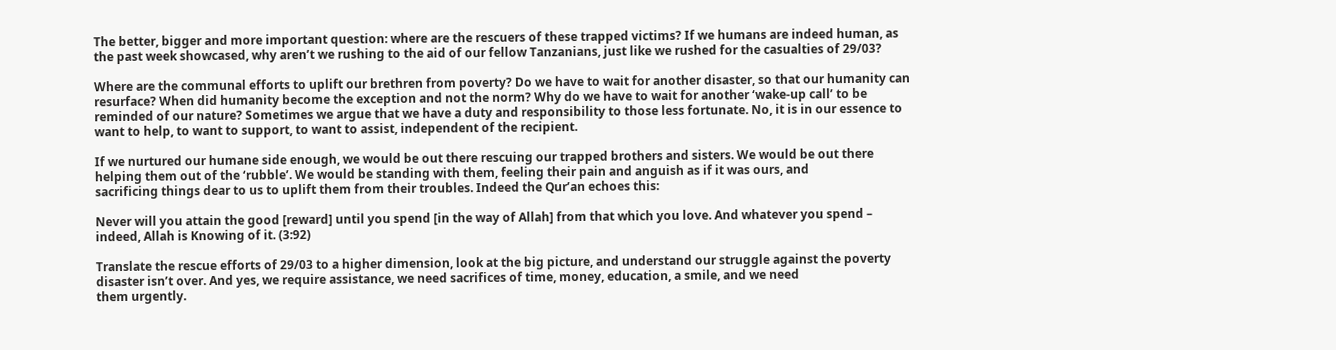The better, bigger and more important question: where are the rescuers of these trapped victims? If we humans are indeed human, as the past week showcased, why aren’t we rushing to the aid of our fellow Tanzanians, just like we rushed for the casualties of 29/03?

Where are the communal efforts to uplift our brethren from poverty? Do we have to wait for another disaster, so that our humanity can resurface? When did humanity become the exception and not the norm? Why do we have to wait for another ‘wake-up call’ to be reminded of our nature? Sometimes we argue that we have a duty and responsibility to those less fortunate. No, it is in our essence to want to help, to want to support, to want to assist, independent of the recipient.

If we nurtured our humane side enough, we would be out there rescuing our trapped brothers and sisters. We would be out there helping them out of the ‘rubble’. We would be standing with them, feeling their pain and anguish as if it was ours, and
sacrificing things dear to us to uplift them from their troubles. Indeed the Qur’an echoes this:

Never will you attain the good [reward] until you spend [in the way of Allah] from that which you love. And whatever you spend – indeed, Allah is Knowing of it. (3:92)

Translate the rescue efforts of 29/03 to a higher dimension, look at the big picture, and understand our struggle against the poverty disaster isn’t over. And yes, we require assistance, we need sacrifices of time, money, education, a smile, and we need
them urgently.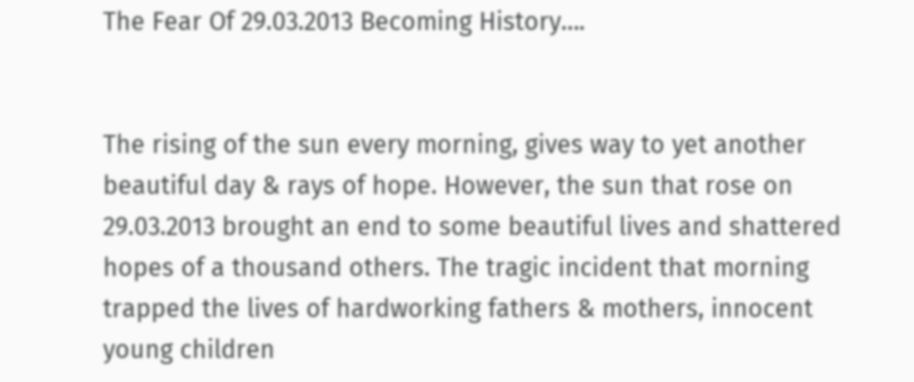The Fear Of 29.03.2013 Becoming History….


The rising of the sun every morning, gives way to yet another beautiful day & rays of hope. However, the sun that rose on 29.03.2013 brought an end to some beautiful lives and shattered hopes of a thousand others. The tragic incident that morning trapped the lives of hardworking fathers & mothers, innocent young children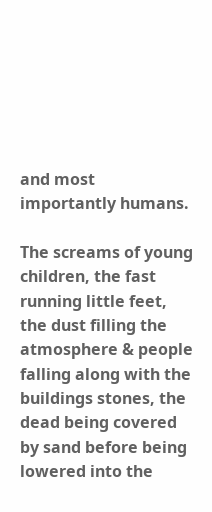and most importantly humans.

The screams of young children, the fast running little feet, the dust filling the atmosphere & people falling along with the buildings stones, the dead being covered by sand before being lowered into the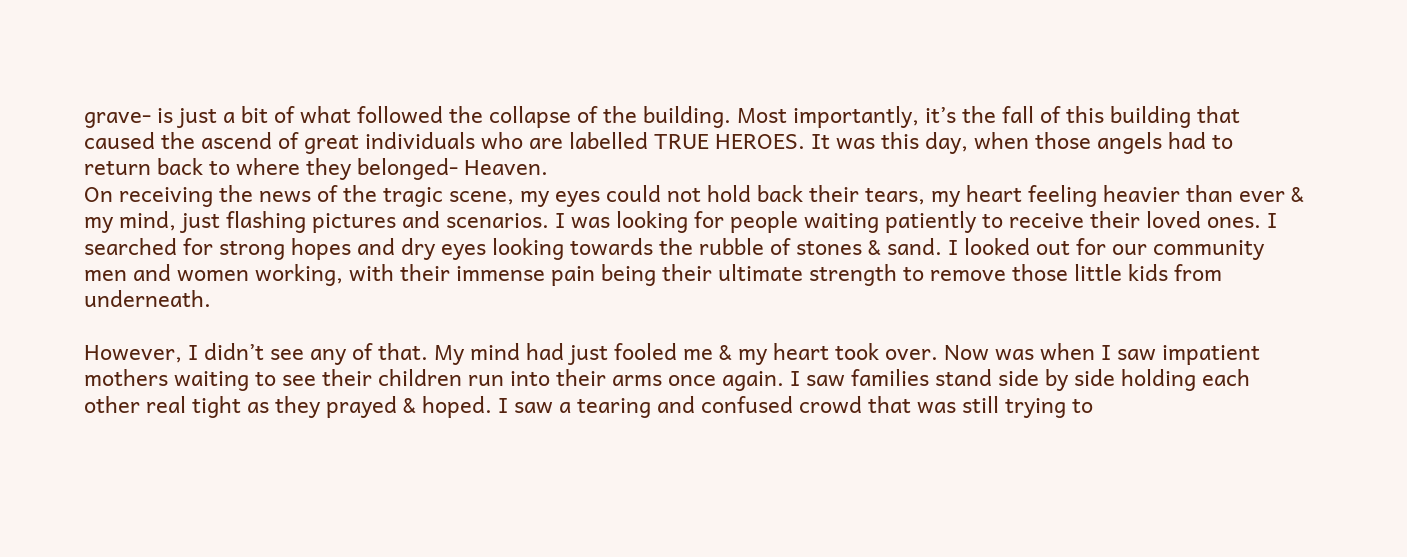grave- is just a bit of what followed the collapse of the building. Most importantly, it’s the fall of this building that caused the ascend of great individuals who are labelled TRUE HEROES. It was this day, when those angels had to return back to where they belonged- Heaven.
On receiving the news of the tragic scene, my eyes could not hold back their tears, my heart feeling heavier than ever & my mind, just flashing pictures and scenarios. I was looking for people waiting patiently to receive their loved ones. I searched for strong hopes and dry eyes looking towards the rubble of stones & sand. I looked out for our community men and women working, with their immense pain being their ultimate strength to remove those little kids from underneath.

However, I didn’t see any of that. My mind had just fooled me & my heart took over. Now was when I saw impatient mothers waiting to see their children run into their arms once again. I saw families stand side by side holding each other real tight as they prayed & hoped. I saw a tearing and confused crowd that was still trying to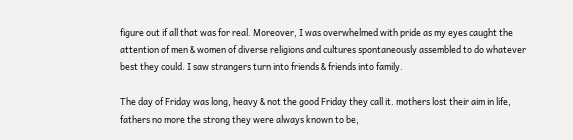figure out if all that was for real. Moreover, I was overwhelmed with pride as my eyes caught the attention of men & women of diverse religions and cultures spontaneously assembled to do whatever best they could. I saw strangers turn into friends & friends into family.

The day of Friday was long, heavy & not the good Friday they call it. mothers lost their aim in life, fathers no more the strong they were always known to be,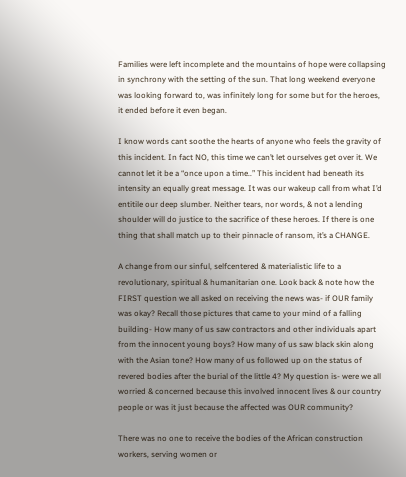Families were left incomplete and the mountains of hope were collapsing in synchrony with the setting of the sun. That long weekend everyone was looking forward to, was infinitely long for some but for the heroes, it ended before it even began.

I know words cant soothe the hearts of anyone who feels the gravity of this incident. In fact NO, this time we can’t let ourselves get over it. We cannot let it be a “once upon a time..” This incident had beneath its intensity an equally great message. It was our wakeup call from what I’d entitile our deep slumber. Neither tears, nor words, & not a lending shoulder will do justice to the sacrifice of these heroes. If there is one thing that shall match up to their pinnacle of ransom, it’s a CHANGE.

A change from our sinful, selfcentered & materialistic life to a revolutionary, spiritual & humanitarian one. Look back & note how the FIRST question we all asked on receiving the news was- if OUR family was okay? Recall those pictures that came to your mind of a falling building- How many of us saw contractors and other individuals apart from the innocent young boys? How many of us saw black skin along with the Asian tone? How many of us followed up on the status of revered bodies after the burial of the little 4? My question is- were we all worried & concerned because this involved innocent lives & our country people or was it just because the affected was OUR community?

There was no one to receive the bodies of the African construction workers, serving women or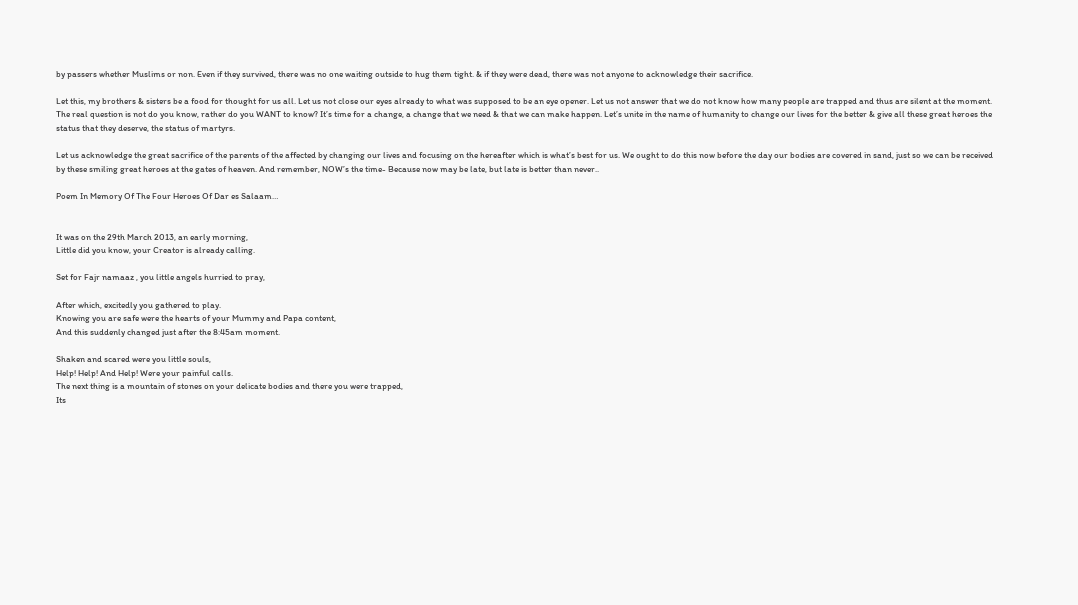by passers whether Muslims or non. Even if they survived, there was no one waiting outside to hug them tight. & if they were dead, there was not anyone to acknowledge their sacrifice.

Let this, my brothers & sisters be a food for thought for us all. Let us not close our eyes already to what was supposed to be an eye opener. Let us not answer that we do not know how many people are trapped and thus are silent at the moment. The real question is not do you know, rather do you WANT to know? It’s time for a change, a change that we need & that we can make happen. Let’s unite in the name of humanity to change our lives for the better & give all these great heroes the status that they deserve, the status of martyrs.

Let us acknowledge the great sacrifice of the parents of the affected by changing our lives and focusing on the hereafter which is what’s best for us. We ought to do this now before the day our bodies are covered in sand, just so we can be received by these smiling great heroes at the gates of heaven. And remember, NOW’s the time- Because now may be late, but late is better than never..

Poem In Memory Of The Four Heroes Of Dar es Salaam…


It was on the 29th March 2013, an early morning,
Little did you know, your Creator is already calling.

Set for Fajr namaaz , you little angels hurried to pray,

After which, excitedly you gathered to play.
Knowing you are safe were the hearts of your Mummy and Papa content,
And this suddenly changed just after the 8:45am moment.

Shaken and scared were you little souls,
Help! Help! And Help! Were your painful calls.
The next thing is a mountain of stones on your delicate bodies and there you were trapped,
Its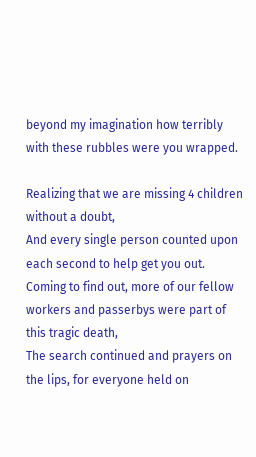beyond my imagination how terribly with these rubbles were you wrapped.

Realizing that we are missing 4 children without a doubt,
And every single person counted upon each second to help get you out.
Coming to find out, more of our fellow workers and passerbys were part of this tragic death,
The search continued and prayers on the lips, for everyone held on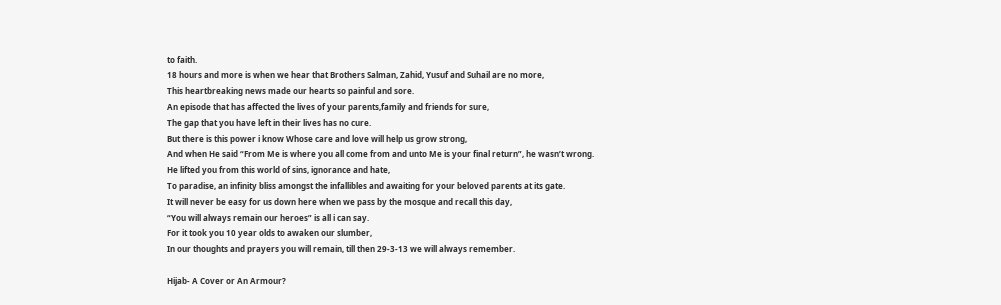to faith.
18 hours and more is when we hear that Brothers Salman, Zahid, Yusuf and Suhail are no more,
This heartbreaking news made our hearts so painful and sore.
An episode that has affected the lives of your parents,family and friends for sure,
The gap that you have left in their lives has no cure.
But there is this power i know Whose care and love will help us grow strong,
And when He said “From Me is where you all come from and unto Me is your final return”, he wasn’t wrong.
He lifted you from this world of sins, ignorance and hate,
To paradise, an infinity bliss amongst the infallibles and awaiting for your beloved parents at its gate.
It will never be easy for us down here when we pass by the mosque and recall this day,
“You will always remain our heroes” is all i can say.
For it took you 10 year olds to awaken our slumber,
In our thoughts and prayers you will remain, till then 29-3-13 we will always remember.

Hijab- A Cover or An Armour?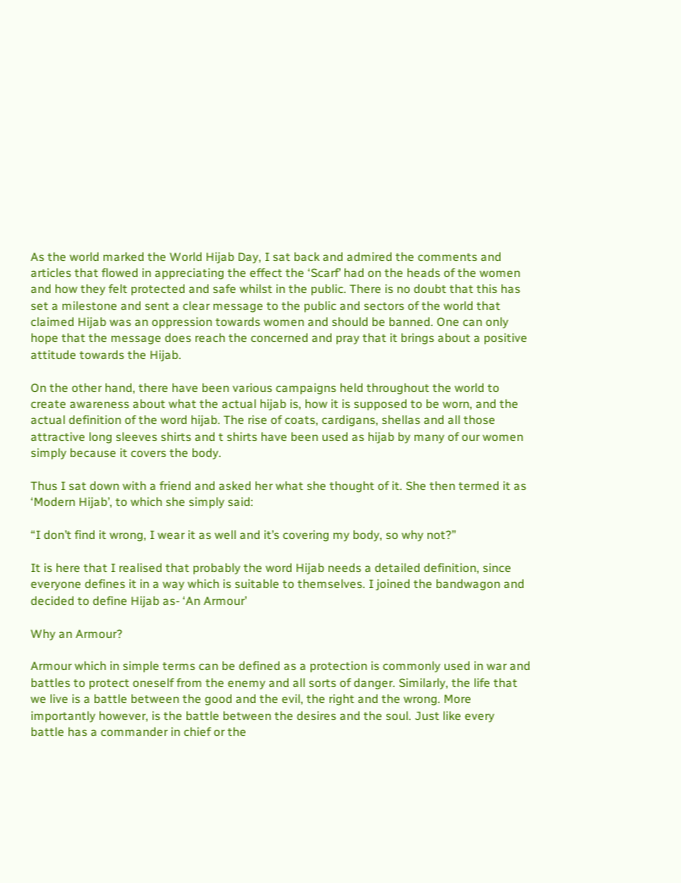As the world marked the World Hijab Day, I sat back and admired the comments and articles that flowed in appreciating the effect the ‘Scarf’ had on the heads of the women and how they felt protected and safe whilst in the public. There is no doubt that this has set a milestone and sent a clear message to the public and sectors of the world that claimed Hijab was an oppression towards women and should be banned. One can only hope that the message does reach the concerned and pray that it brings about a positive attitude towards the Hijab.

On the other hand, there have been various campaigns held throughout the world to create awareness about what the actual hijab is, how it is supposed to be worn, and the actual definition of the word hijab. The rise of coats, cardigans, shellas and all those attractive long sleeves shirts and t shirts have been used as hijab by many of our women simply because it covers the body.

Thus I sat down with a friend and asked her what she thought of it. She then termed it as ‘Modern Hijab’, to which she simply said:

“I don’t find it wrong, I wear it as well and it’s covering my body, so why not?”

It is here that I realised that probably the word Hijab needs a detailed definition, since everyone defines it in a way which is suitable to themselves. I joined the bandwagon and decided to define Hijab as- ‘An Armour’

Why an Armour?

Armour which in simple terms can be defined as a protection is commonly used in war and battles to protect oneself from the enemy and all sorts of danger. Similarly, the life that we live is a battle between the good and the evil, the right and the wrong. More importantly however, is the battle between the desires and the soul. Just like every battle has a commander in chief or the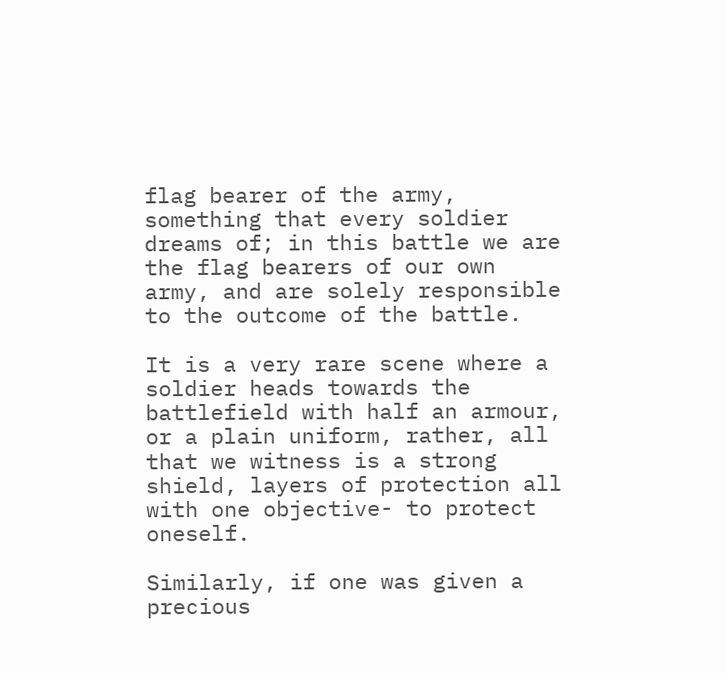flag bearer of the army, something that every soldier dreams of; in this battle we are the flag bearers of our own army, and are solely responsible to the outcome of the battle.

It is a very rare scene where a soldier heads towards the battlefield with half an armour, or a plain uniform, rather, all that we witness is a strong shield, layers of protection all with one objective- to protect oneself.

Similarly, if one was given a precious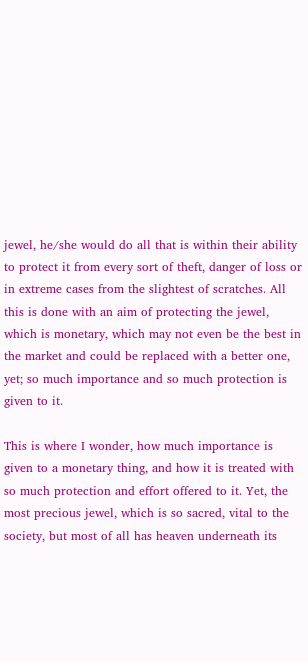jewel, he/she would do all that is within their ability to protect it from every sort of theft, danger of loss or in extreme cases from the slightest of scratches. All this is done with an aim of protecting the jewel, which is monetary, which may not even be the best in the market and could be replaced with a better one, yet; so much importance and so much protection is given to it.

This is where I wonder, how much importance is given to a monetary thing, and how it is treated with so much protection and effort offered to it. Yet, the most precious jewel, which is so sacred, vital to the society, but most of all has heaven underneath its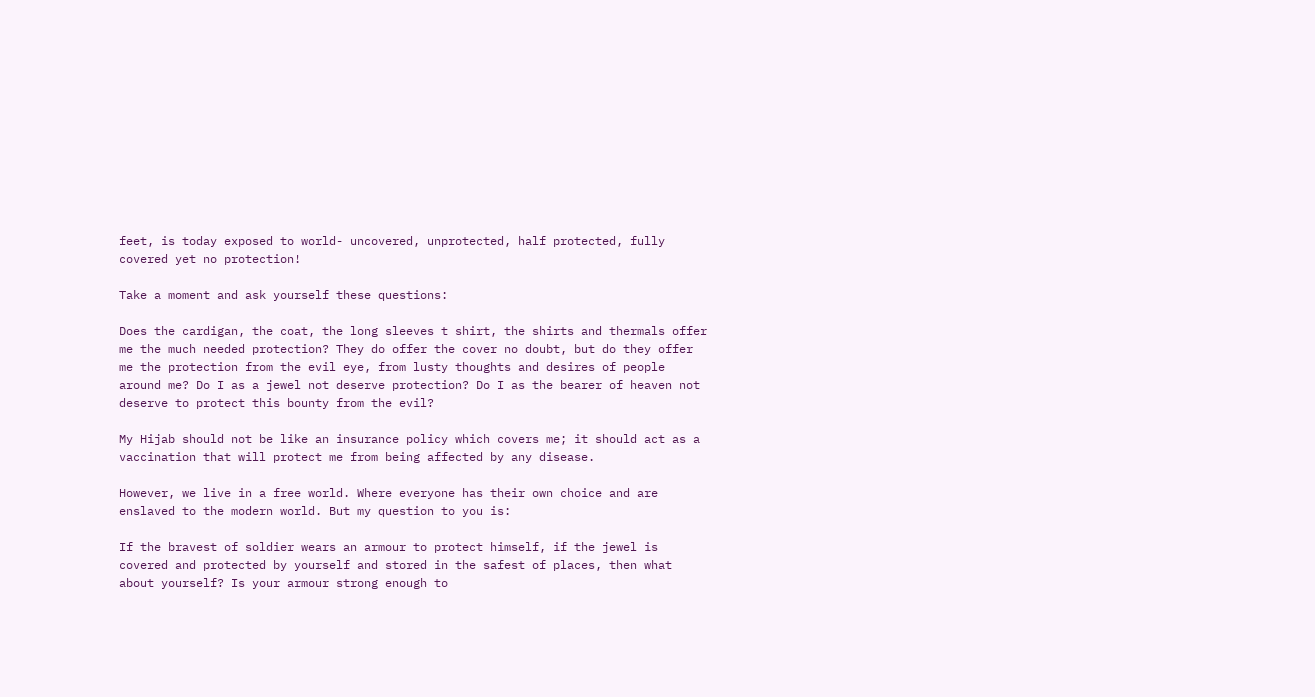feet, is today exposed to world- uncovered, unprotected, half protected, fully covered yet no protection!

Take a moment and ask yourself these questions:

Does the cardigan, the coat, the long sleeves t shirt, the shirts and thermals offer me the much needed protection? They do offer the cover no doubt, but do they offer me the protection from the evil eye, from lusty thoughts and desires of people around me? Do I as a jewel not deserve protection? Do I as the bearer of heaven not deserve to protect this bounty from the evil?

My Hijab should not be like an insurance policy which covers me; it should act as a vaccination that will protect me from being affected by any disease.

However, we live in a free world. Where everyone has their own choice and are enslaved to the modern world. But my question to you is:

If the bravest of soldier wears an armour to protect himself, if the jewel is covered and protected by yourself and stored in the safest of places, then what about yourself? Is your armour strong enough to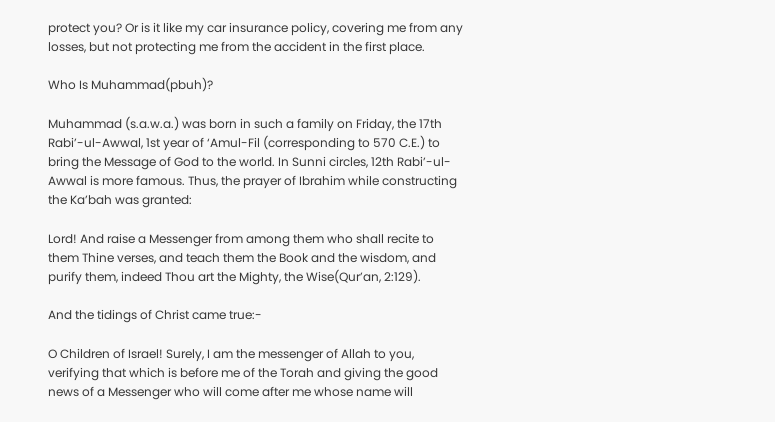protect you? Or is it like my car insurance policy, covering me from any losses, but not protecting me from the accident in the first place.

Who Is Muhammad(pbuh)?

Muhammad (s.a.w.a.) was born in such a family on Friday, the 17th Rabi’-ul-Awwal, 1st year of ‘Amul-Fil (corresponding to 570 C.E.) to bring the Message of God to the world. In Sunni circles, 12th Rabi’-ul-Awwal is more famous. Thus, the prayer of Ibrahim while constructing the Ka’bah was granted:

Lord! And raise a Messenger from among them who shall recite to them Thine verses, and teach them the Book and the wisdom, and purify them, indeed Thou art the Mighty, the Wise(Qur’an, 2:129).

And the tidings of Christ came true:-

O Children of Israel! Surely, I am the messenger of Allah to you, verifying that which is before me of the Torah and giving the good news of a Messenger who will come after me whose name will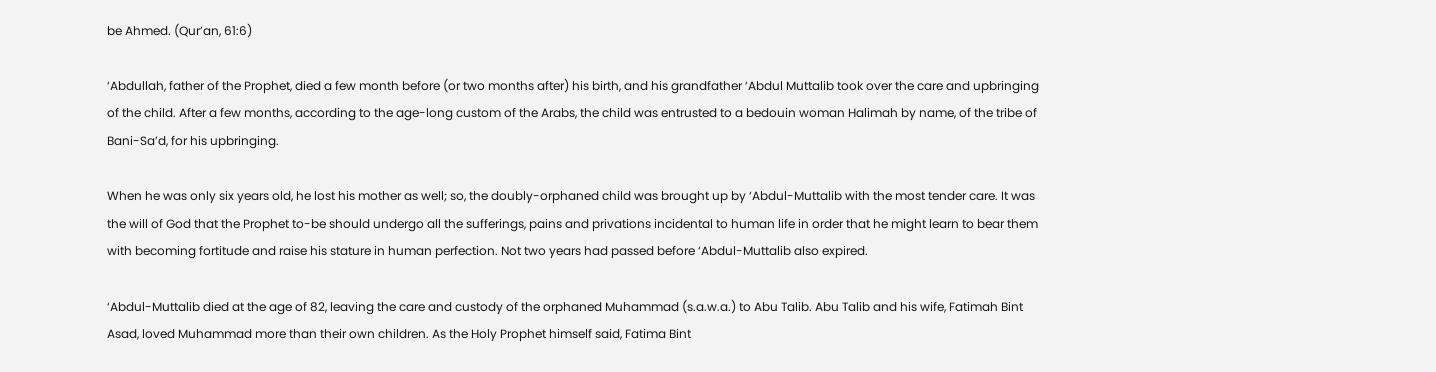be Ahmed. (Qur’an, 61:6)

‘Abdullah, father of the Prophet, died a few month before (or two months after) his birth, and his grandfather ‘Abdul Muttalib took over the care and upbringing of the child. After a few months, according to the age-long custom of the Arabs, the child was entrusted to a bedouin woman Halimah by name, of the tribe of Bani-Sa’d, for his upbringing.

When he was only six years old, he lost his mother as well; so, the doubly-orphaned child was brought up by ‘Abdul-Muttalib with the most tender care. It was the will of God that the Prophet to-be should undergo all the sufferings, pains and privations incidental to human life in order that he might learn to bear them with becoming fortitude and raise his stature in human perfection. Not two years had passed before ‘Abdul-Muttalib also expired.

‘Abdul-Muttalib died at the age of 82, leaving the care and custody of the orphaned Muhammad (s.a.w.a.) to Abu Talib. Abu Talib and his wife, Fatimah Bint Asad, loved Muhammad more than their own children. As the Holy Prophet himself said, Fatima Bint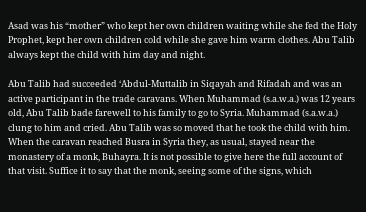Asad was his “mother” who kept her own children waiting while she fed the Holy Prophet, kept her own children cold while she gave him warm clothes. Abu Talib always kept the child with him day and night.

Abu Talib had succeeded ‘Abdul-Muttalib in Siqayah and Rifadah and was an active participant in the trade caravans. When Muhammad (s.a.w.a.) was 12 years old, Abu Talib bade farewell to his family to go to Syria. Muhammad (s.a.w.a.) clung to him and cried. Abu Talib was so moved that he took the child with him. When the caravan reached Busra in Syria they, as usual, stayed near the monastery of a monk, Buhayra. It is not possible to give here the full account of that visit. Suffice it to say that the monk, seeing some of the signs, which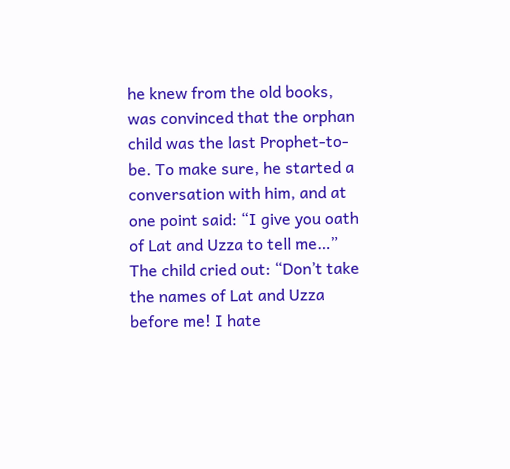he knew from the old books, was convinced that the orphan child was the last Prophet-to-be. To make sure, he started a conversation with him, and at one point said: “I give you oath of Lat and Uzza to tell me…” The child cried out: “Don’t take the names of Lat and Uzza before me! I hate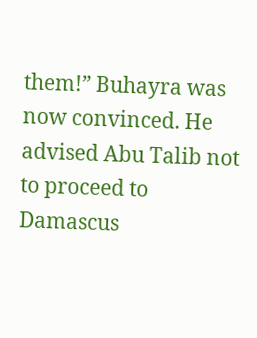them!” Buhayra was now convinced. He advised Abu Talib not to proceed to Damascus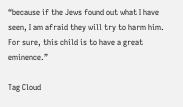“because if the Jews found out what I have seen, I am afraid they will try to harm him. For sure, this child is to have a great eminence.”

Tag Cloud